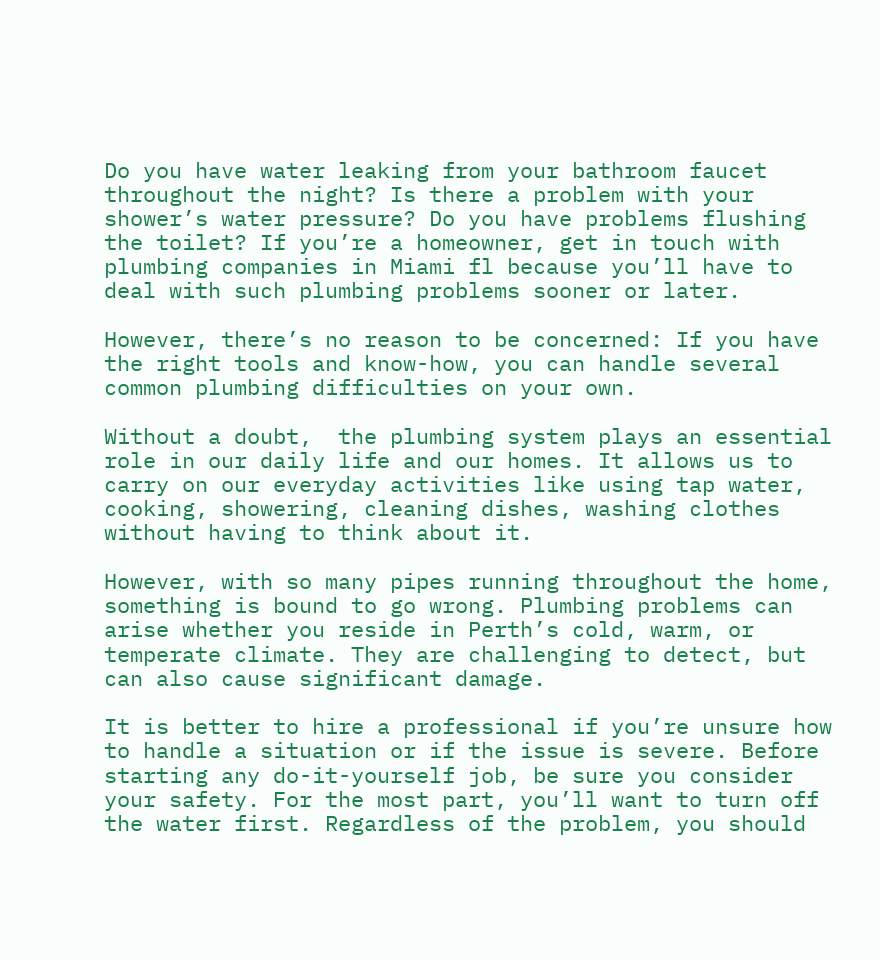Do you have water leaking from your bathroom faucet throughout the night? Is there a problem with your shower’s water pressure? Do you have problems flushing the toilet? If you’re a homeowner, get in touch with plumbing companies in Miami fl because you’ll have to deal with such plumbing problems sooner or later.

However, there’s no reason to be concerned: If you have the right tools and know-how, you can handle several common plumbing difficulties on your own.

Without a doubt,  the plumbing system plays an essential role in our daily life and our homes. It allows us to carry on our everyday activities like using tap water, cooking, showering, cleaning dishes, washing clothes without having to think about it.

However, with so many pipes running throughout the home, something is bound to go wrong. Plumbing problems can arise whether you reside in Perth’s cold, warm, or temperate climate. They are challenging to detect, but can also cause significant damage.

It is better to hire a professional if you’re unsure how to handle a situation or if the issue is severe. Before starting any do-it-yourself job, be sure you consider your safety. For the most part, you’ll want to turn off the water first. Regardless of the problem, you should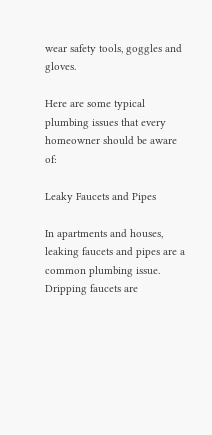wear safety tools, goggles and gloves.

Here are some typical plumbing issues that every homeowner should be aware of:

Leaky Faucets and Pipes

In apartments and houses, leaking faucets and pipes are a common plumbing issue. Dripping faucets are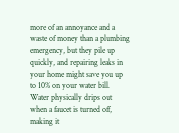more of an annoyance and a waste of money than a plumbing emergency, but they pile up quickly, and repairing leaks in your home might save you up to 10% on your water bill. Water physically drips out when a faucet is turned off, making it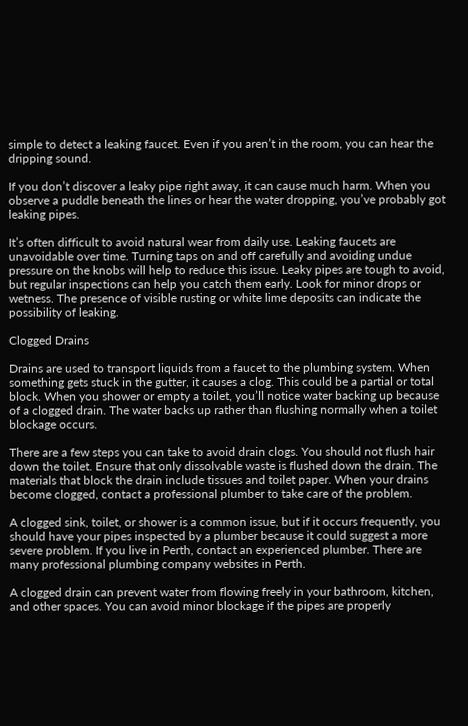simple to detect a leaking faucet. Even if you aren’t in the room, you can hear the dripping sound.

If you don’t discover a leaky pipe right away, it can cause much harm. When you observe a puddle beneath the lines or hear the water dropping, you’ve probably got leaking pipes.

It’s often difficult to avoid natural wear from daily use. Leaking faucets are unavoidable over time. Turning taps on and off carefully and avoiding undue pressure on the knobs will help to reduce this issue. Leaky pipes are tough to avoid, but regular inspections can help you catch them early. Look for minor drops or wetness. The presence of visible rusting or white lime deposits can indicate the possibility of leaking.

Clogged Drains

Drains are used to transport liquids from a faucet to the plumbing system. When something gets stuck in the gutter, it causes a clog. This could be a partial or total block. When you shower or empty a toilet, you’ll notice water backing up because of a clogged drain. The water backs up rather than flushing normally when a toilet blockage occurs.

There are a few steps you can take to avoid drain clogs. You should not flush hair down the toilet. Ensure that only dissolvable waste is flushed down the drain. The materials that block the drain include tissues and toilet paper. When your drains become clogged, contact a professional plumber to take care of the problem.

A clogged sink, toilet, or shower is a common issue, but if it occurs frequently, you should have your pipes inspected by a plumber because it could suggest a more severe problem. If you live in Perth, contact an experienced plumber. There are many professional plumbing company websites in Perth.

A clogged drain can prevent water from flowing freely in your bathroom, kitchen, and other spaces. You can avoid minor blockage if the pipes are properly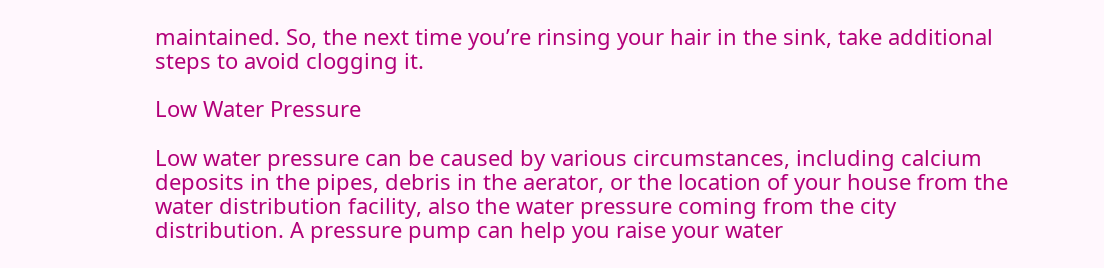maintained. So, the next time you’re rinsing your hair in the sink, take additional steps to avoid clogging it.

Low Water Pressure

Low water pressure can be caused by various circumstances, including calcium deposits in the pipes, debris in the aerator, or the location of your house from the water distribution facility, also the water pressure coming from the city distribution. A pressure pump can help you raise your water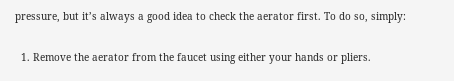pressure, but it’s always a good idea to check the aerator first. To do so, simply:

  1. Remove the aerator from the faucet using either your hands or pliers.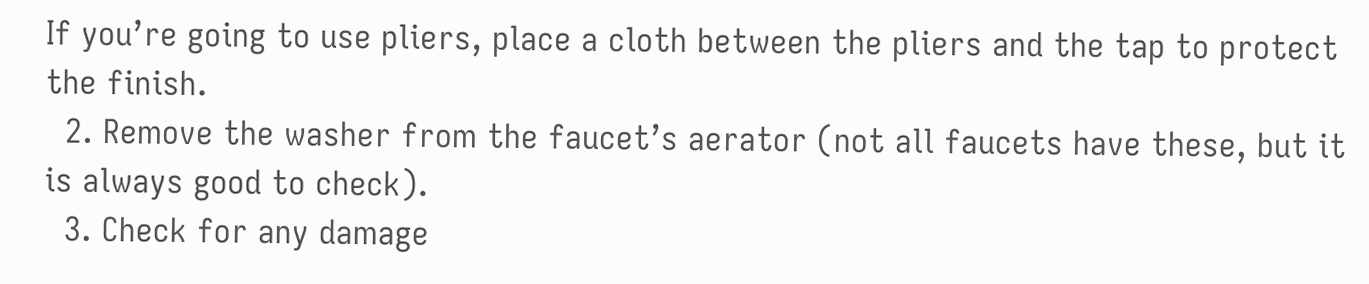If you’re going to use pliers, place a cloth between the pliers and the tap to protect the finish.
  2. Remove the washer from the faucet’s aerator (not all faucets have these, but it is always good to check).
  3. Check for any damage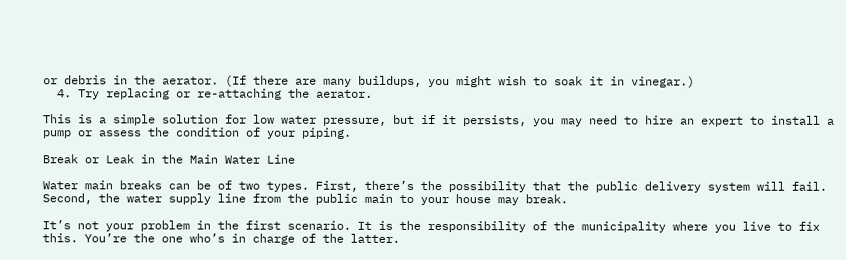or debris in the aerator. (If there are many buildups, you might wish to soak it in vinegar.)
  4. Try replacing or re-attaching the aerator.

This is a simple solution for low water pressure, but if it persists, you may need to hire an expert to install a pump or assess the condition of your piping.

Break or Leak in the Main Water Line

Water main breaks can be of two types. First, there’s the possibility that the public delivery system will fail. Second, the water supply line from the public main to your house may break.

It’s not your problem in the first scenario. It is the responsibility of the municipality where you live to fix this. You’re the one who’s in charge of the latter.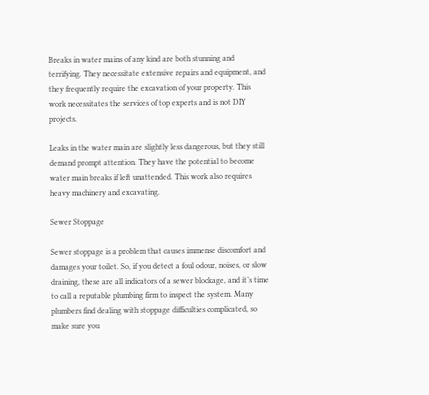Breaks in water mains of any kind are both stunning and terrifying. They necessitate extensive repairs and equipment, and they frequently require the excavation of your property. This work necessitates the services of top experts and is not DIY projects.

Leaks in the water main are slightly less dangerous, but they still demand prompt attention. They have the potential to become water main breaks if left unattended. This work also requires heavy machinery and excavating.

Sewer Stoppage

Sewer stoppage is a problem that causes immense discomfort and damages your toilet. So, if you detect a foul odour, noises, or slow draining, these are all indicators of a sewer blockage, and it’s time to call a reputable plumbing firm to inspect the system. Many plumbers find dealing with stoppage difficulties complicated, so make sure you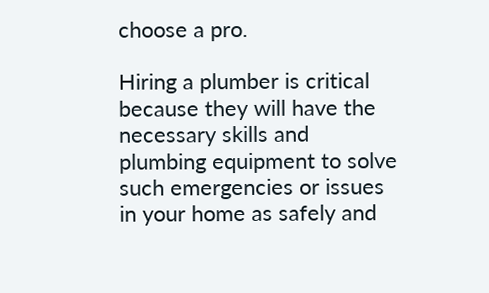choose a pro.

Hiring a plumber is critical because they will have the necessary skills and plumbing equipment to solve such emergencies or issues in your home as safely and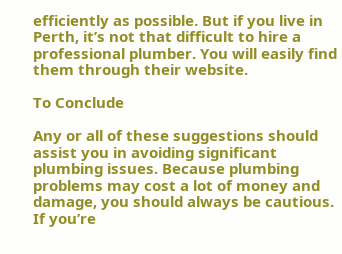efficiently as possible. But if you live in Perth, it’s not that difficult to hire a professional plumber. You will easily find them through their website.

To Conclude

Any or all of these suggestions should assist you in avoiding significant plumbing issues. Because plumbing problems may cost a lot of money and damage, you should always be cautious. If you’re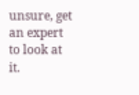unsure, get an expert to look at it.